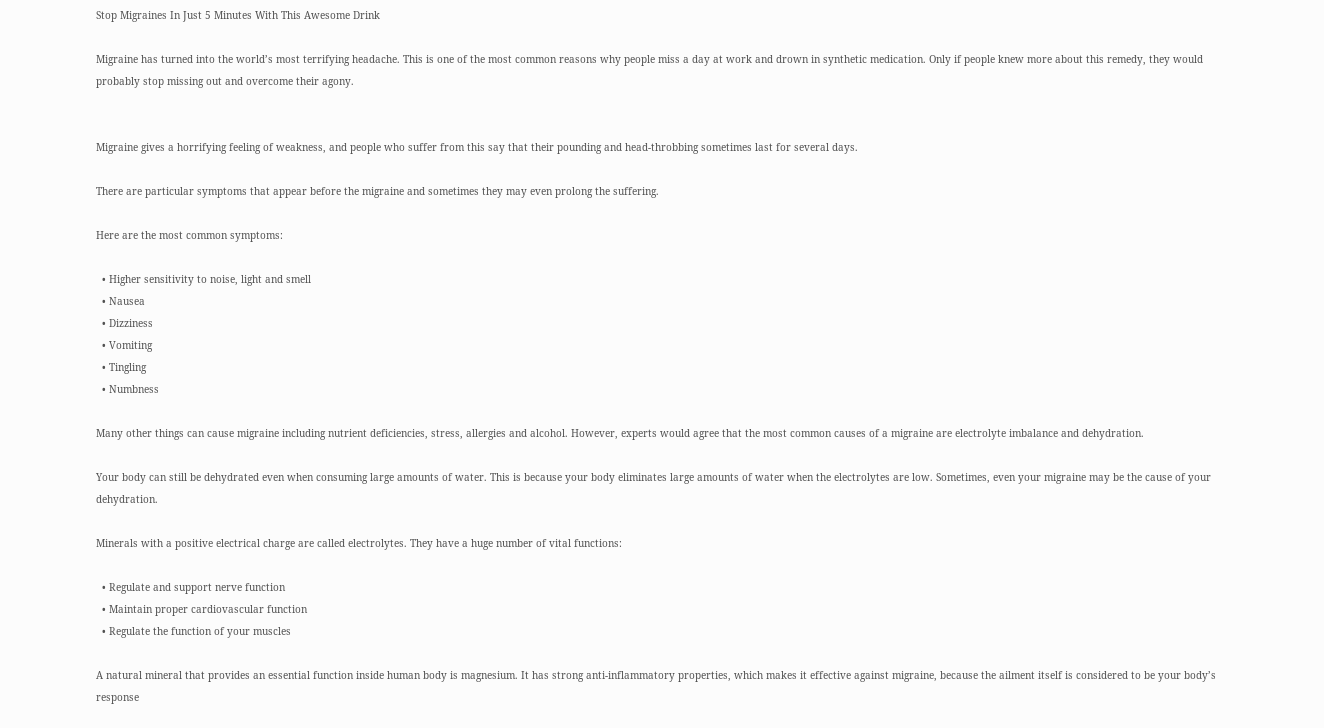Stop Migraines In Just 5 Minutes With This Awesome Drink

Migraine has turned into the world’s most terrifying headache. This is one of the most common reasons why people miss a day at work and drown in synthetic medication. Only if people knew more about this remedy, they would probably stop missing out and overcome their agony.


Migraine gives a horrifying feeling of weakness, and people who suffer from this say that their pounding and head-throbbing sometimes last for several days.

There are particular symptoms that appear before the migraine and sometimes they may even prolong the suffering.

Here are the most common symptoms:

  • Higher sensitivity to noise, light and smell
  • Nausea
  • Dizziness
  • Vomiting
  • Tingling
  • Numbness

Many other things can cause migraine including nutrient deficiencies, stress, allergies and alcohol. However, experts would agree that the most common causes of a migraine are electrolyte imbalance and dehydration.

Your body can still be dehydrated even when consuming large amounts of water. This is because your body eliminates large amounts of water when the electrolytes are low. Sometimes, even your migraine may be the cause of your dehydration.

Minerals with a positive electrical charge are called electrolytes. They have a huge number of vital functions:

  • Regulate and support nerve function
  • Maintain proper cardiovascular function
  • Regulate the function of your muscles

A natural mineral that provides an essential function inside human body is magnesium. It has strong anti-inflammatory properties, which makes it effective against migraine, because the ailment itself is considered to be your body’s response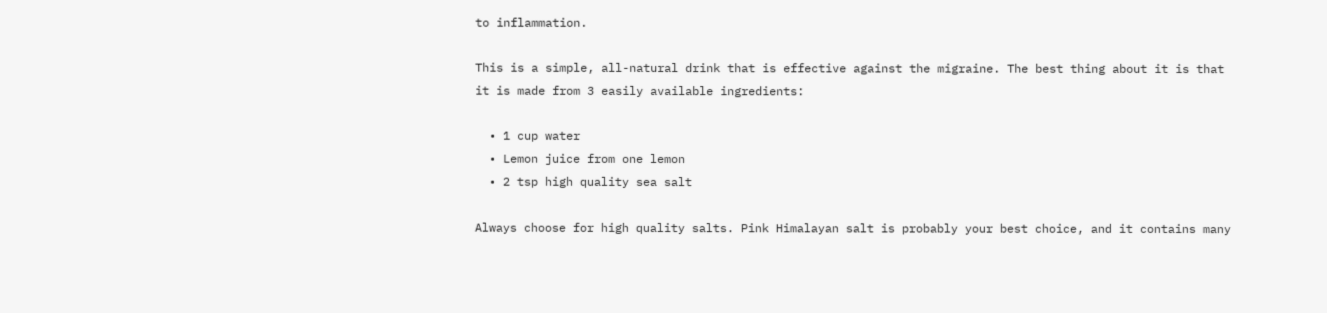to inflammation.

This is a simple, all-natural drink that is effective against the migraine. The best thing about it is that it is made from 3 easily available ingredients:

  • 1 cup water
  • Lemon juice from one lemon
  • 2 tsp high quality sea salt

Always choose for high quality salts. Pink Himalayan salt is probably your best choice, and it contains many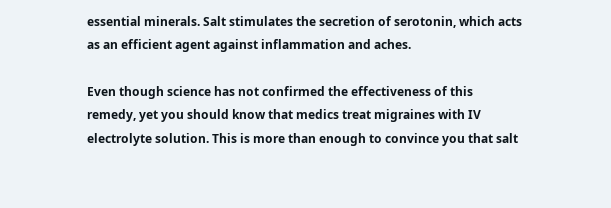essential minerals. Salt stimulates the secretion of serotonin, which acts as an efficient agent against inflammation and aches.

Even though science has not confirmed the effectiveness of this remedy, yet you should know that medics treat migraines with IV electrolyte solution. This is more than enough to convince you that salt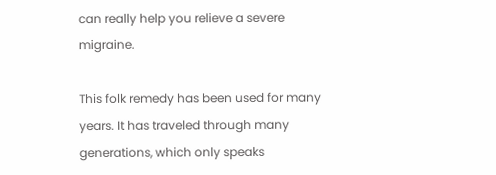can really help you relieve a severe migraine.

This folk remedy has been used for many years. It has traveled through many generations, which only speaks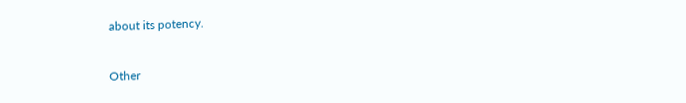about its potency.


Other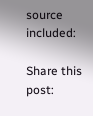source included:

Share this post: